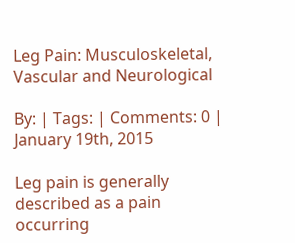Leg Pain: Musculoskeletal, Vascular and Neurological

By: | Tags: | Comments: 0 | January 19th, 2015

Leg pain is generally described as a pain occurring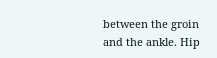between the groin and the ankle. Hip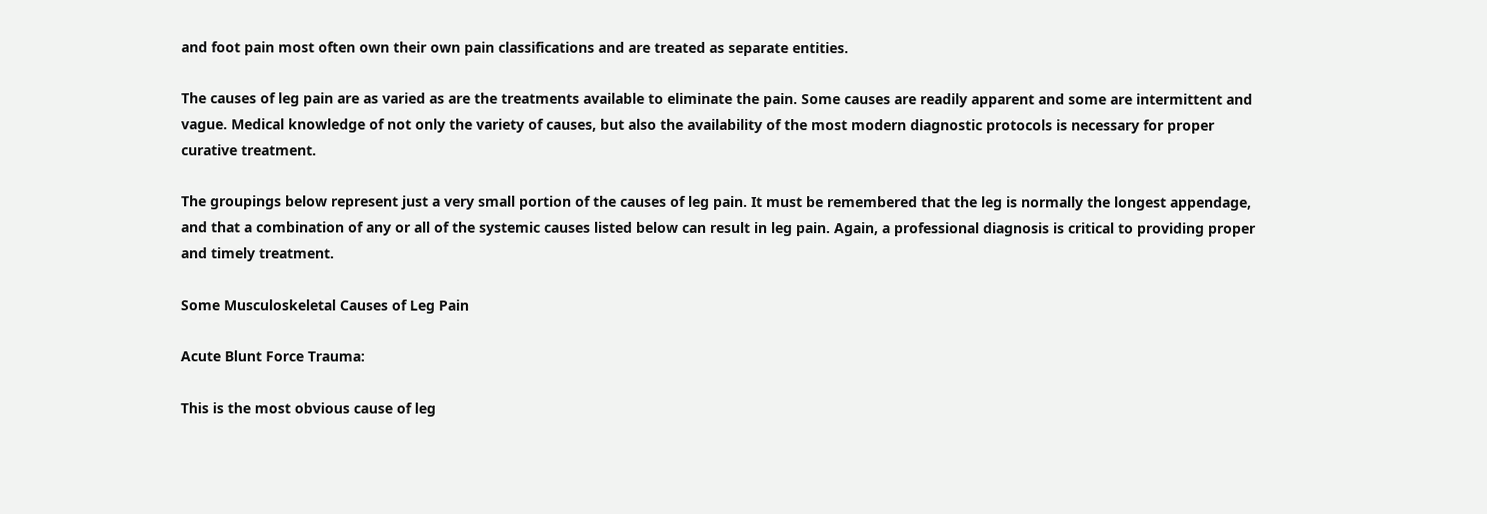and foot pain most often own their own pain classifications and are treated as separate entities.

The causes of leg pain are as varied as are the treatments available to eliminate the pain. Some causes are readily apparent and some are intermittent and vague. Medical knowledge of not only the variety of causes, but also the availability of the most modern diagnostic protocols is necessary for proper curative treatment.

The groupings below represent just a very small portion of the causes of leg pain. It must be remembered that the leg is normally the longest appendage, and that a combination of any or all of the systemic causes listed below can result in leg pain. Again, a professional diagnosis is critical to providing proper and timely treatment.

Some Musculoskeletal Causes of Leg Pain

Acute Blunt Force Trauma:

This is the most obvious cause of leg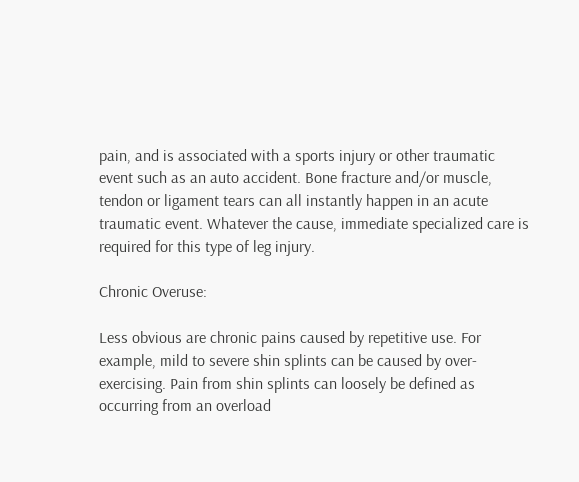pain, and is associated with a sports injury or other traumatic event such as an auto accident. Bone fracture and/or muscle, tendon or ligament tears can all instantly happen in an acute traumatic event. Whatever the cause, immediate specialized care is required for this type of leg injury.

Chronic Overuse:

Less obvious are chronic pains caused by repetitive use. For example, mild to severe shin splints can be caused by over-exercising. Pain from shin splints can loosely be defined as occurring from an overload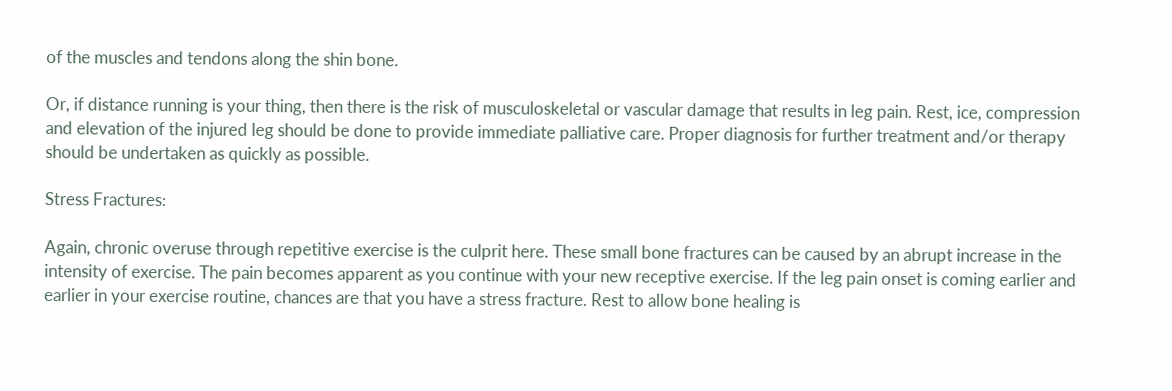of the muscles and tendons along the shin bone.

Or, if distance running is your thing, then there is the risk of musculoskeletal or vascular damage that results in leg pain. Rest, ice, compression and elevation of the injured leg should be done to provide immediate palliative care. Proper diagnosis for further treatment and/or therapy should be undertaken as quickly as possible.

Stress Fractures:

Again, chronic overuse through repetitive exercise is the culprit here. These small bone fractures can be caused by an abrupt increase in the intensity of exercise. The pain becomes apparent as you continue with your new receptive exercise. If the leg pain onset is coming earlier and earlier in your exercise routine, chances are that you have a stress fracture. Rest to allow bone healing is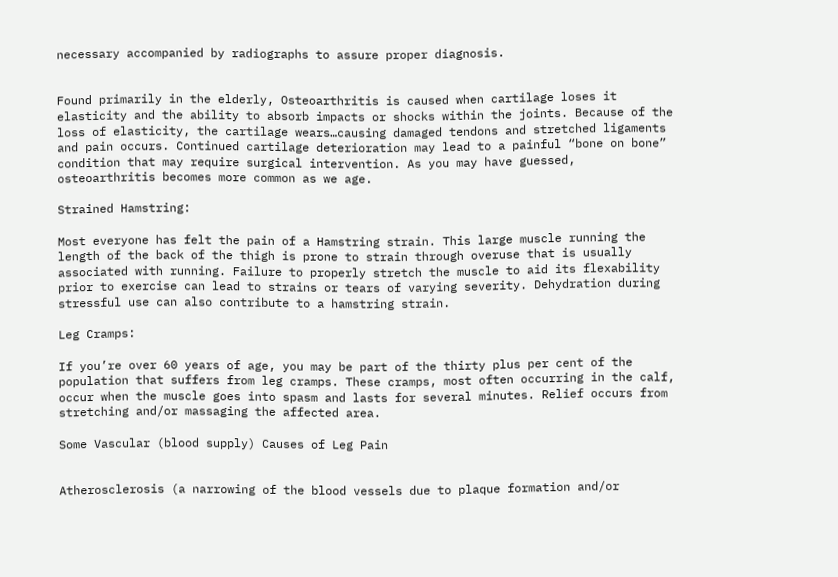necessary accompanied by radiographs to assure proper diagnosis.


Found primarily in the elderly, Osteoarthritis is caused when cartilage loses it elasticity and the ability to absorb impacts or shocks within the joints. Because of the loss of elasticity, the cartilage wears…causing damaged tendons and stretched ligaments and pain occurs. Continued cartilage deterioration may lead to a painful “bone on bone” condition that may require surgical intervention. As you may have guessed, osteoarthritis becomes more common as we age.

Strained Hamstring:

Most everyone has felt the pain of a Hamstring strain. This large muscle running the length of the back of the thigh is prone to strain through overuse that is usually associated with running. Failure to properly stretch the muscle to aid its flexability prior to exercise can lead to strains or tears of varying severity. Dehydration during stressful use can also contribute to a hamstring strain.

Leg Cramps:

If you’re over 60 years of age, you may be part of the thirty plus per cent of the population that suffers from leg cramps. These cramps, most often occurring in the calf, occur when the muscle goes into spasm and lasts for several minutes. Relief occurs from stretching and/or massaging the affected area.

Some Vascular (blood supply) Causes of Leg Pain


Atherosclerosis (a narrowing of the blood vessels due to plaque formation and/or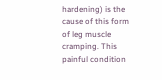hardening) is the cause of this form of leg muscle cramping. This painful condition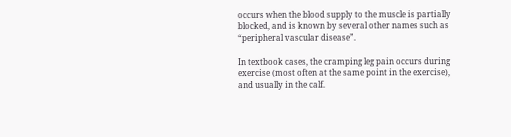occurs when the blood supply to the muscle is partially blocked, and is known by several other names such as “peripheral vascular disease”.

In textbook cases, the cramping leg pain occurs during exercise (most often at the same point in the exercise), and usually in the calf.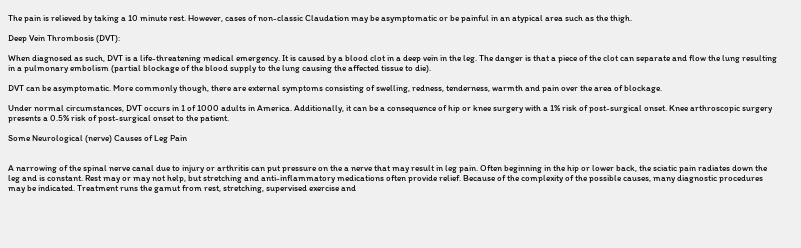The pain is relieved by taking a 10 minute rest. However, cases of non-classic Claudation may be asymptomatic or be painful in an atypical area such as the thigh.

Deep Vein Thrombosis (DVT):

When diagnosed as such, DVT is a life-threatening medical emergency. It is caused by a blood clot in a deep vein in the leg. The danger is that a piece of the clot can separate and flow the lung resulting in a pulmonary embolism (partial blockage of the blood supply to the lung causing the affected tissue to die).

DVT can be asymptomatic. More commonly though, there are external symptoms consisting of swelling, redness, tenderness, warmth and pain over the area of blockage.

Under normal circumstances, DVT occurs in 1 of 1000 adults in America. Additionally, it can be a consequence of hip or knee surgery with a 1% risk of post-surgical onset. Knee arthroscopic surgery presents a 0.5% risk of post-surgical onset to the patient.

Some Neurological (nerve) Causes of Leg Pain


A narrowing of the spinal nerve canal due to injury or arthritis can put pressure on the a nerve that may result in leg pain. Often beginning in the hip or lower back, the sciatic pain radiates down the leg and is constant. Rest may or may not help, but stretching and anti-inflammatory medications often provide relief. Because of the complexity of the possible causes, many diagnostic procedures may be indicated. Treatment runs the gamut from rest, stretching, supervised exercise and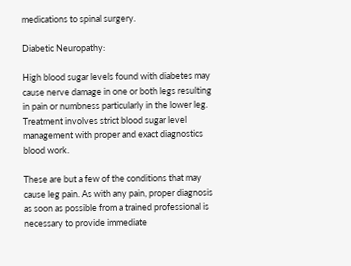medications to spinal surgery.

Diabetic Neuropathy:

High blood sugar levels found with diabetes may cause nerve damage in one or both legs resulting in pain or numbness particularly in the lower leg. Treatment involves strict blood sugar level management with proper and exact diagnostics blood work.

These are but a few of the conditions that may cause leg pain. As with any pain, proper diagnosis as soon as possible from a trained professional is necessary to provide immediate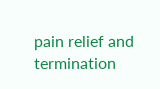pain relief and termination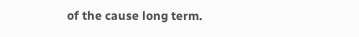of the cause long term.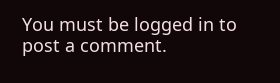You must be logged in to post a comment.